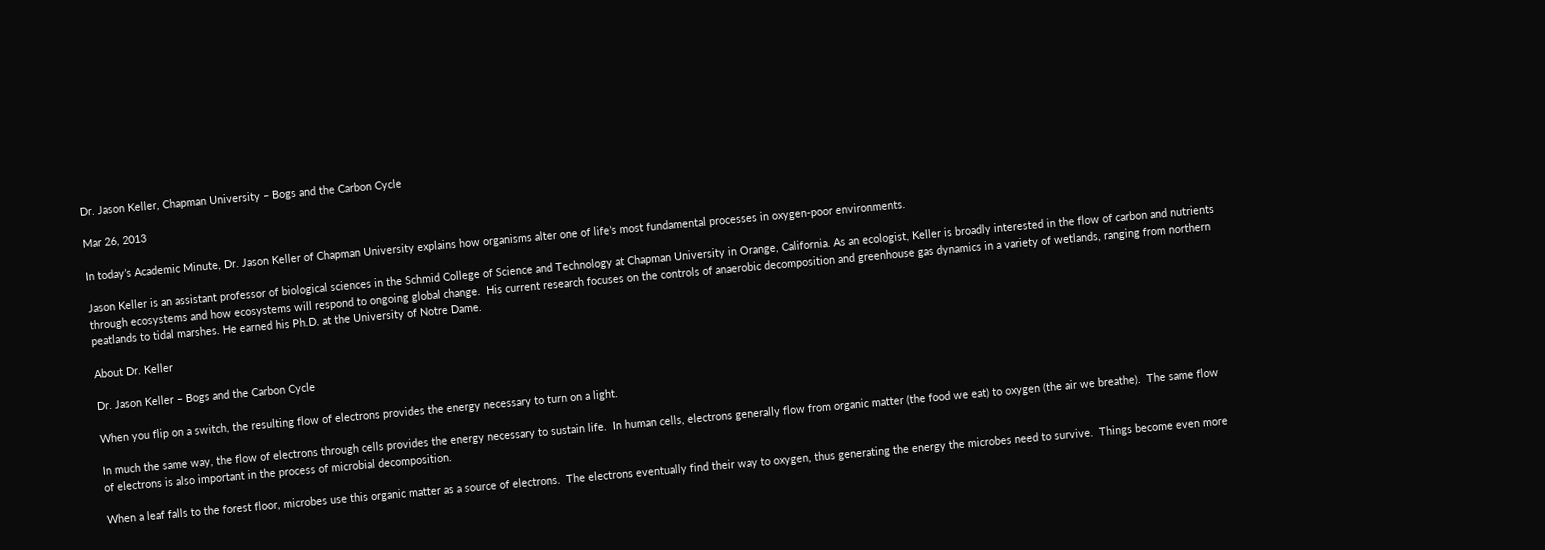Dr. Jason Keller, Chapman University – Bogs and the Carbon Cycle

Mar 26, 2013

In today’s Academic Minute, Dr. Jason Keller of Chapman University explains how organisms alter one of life’s most fundamental processes in oxygen-poor environments.

Jason Keller is an assistant professor of biological sciences in the Schmid College of Science and Technology at Chapman University in Orange, California. As an ecologist, Keller is broadly interested in the flow of carbon and nutrients through ecosystems and how ecosystems will respond to ongoing global change.  His current research focuses on the controls of anaerobic decomposition and greenhouse gas dynamics in a variety of wetlands, ranging from northern peatlands to tidal marshes. He earned his Ph.D. at the University of Notre Dame.

About Dr. Keller

Dr. Jason Keller – Bogs and the Carbon Cycle

When you flip on a switch, the resulting flow of electrons provides the energy necessary to turn on a light.

In much the same way, the flow of electrons through cells provides the energy necessary to sustain life.  In human cells, electrons generally flow from organic matter (the food we eat) to oxygen (the air we breathe).  The same flow of electrons is also important in the process of microbial decomposition.

When a leaf falls to the forest floor, microbes use this organic matter as a source of electrons.  The electrons eventually find their way to oxygen, thus generating the energy the microbes need to survive.  Things become even more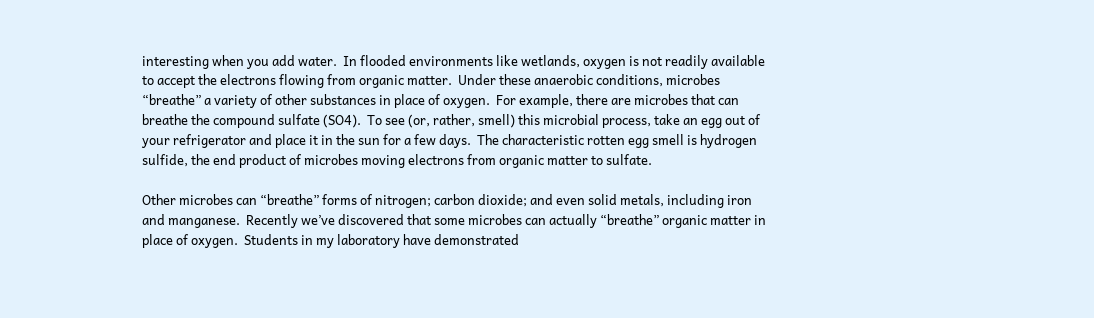interesting when you add water.  In flooded environments like wetlands, oxygen is not readily available to accept the electrons flowing from organic matter.  Under these anaerobic conditions, microbes “breathe” a variety of other substances in place of oxygen.  For example, there are microbes that can breathe the compound sulfate (SO4).  To see (or, rather, smell) this microbial process, take an egg out of your refrigerator and place it in the sun for a few days.  The characteristic rotten egg smell is hydrogen sulfide, the end product of microbes moving electrons from organic matter to sulfate.

Other microbes can “breathe” forms of nitrogen; carbon dioxide; and even solid metals, including iron and manganese.  Recently we’ve discovered that some microbes can actually “breathe” organic matter in place of oxygen.  Students in my laboratory have demonstrated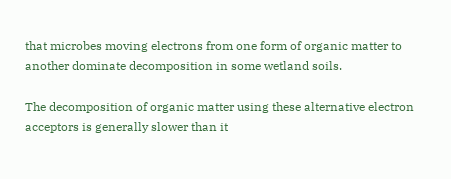that microbes moving electrons from one form of organic matter to another dominate decomposition in some wetland soils.

The decomposition of organic matter using these alternative electron acceptors is generally slower than it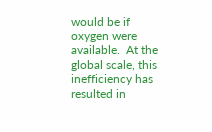would be if oxygen were available.  At the global scale, this inefficiency has resulted in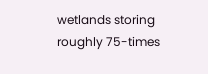wetlands storing roughly 75-times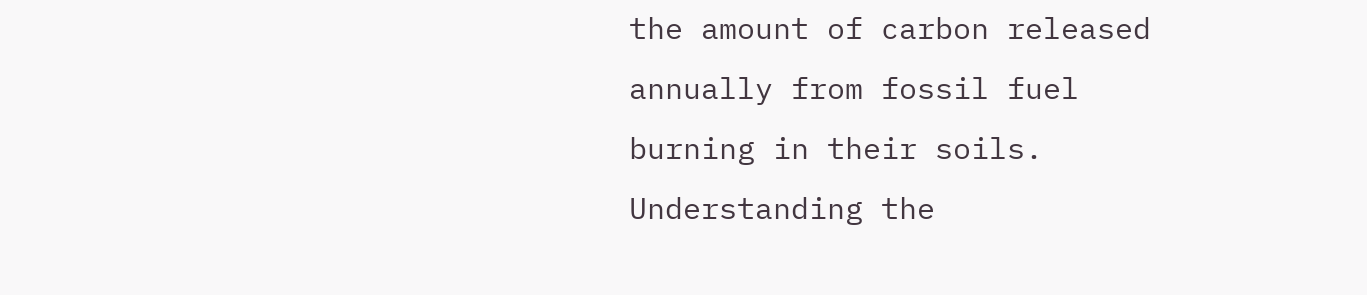the amount of carbon released annually from fossil fuel burning in their soils.  Understanding the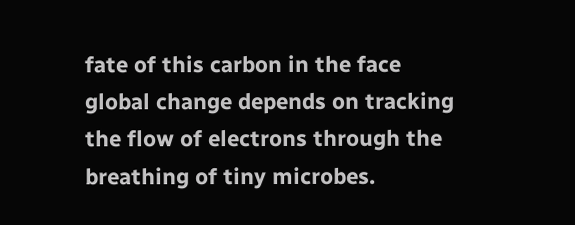fate of this carbon in the face global change depends on tracking the flow of electrons through the breathing of tiny microbes.